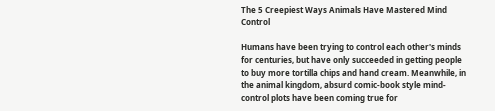The 5 Creepiest Ways Animals Have Mastered Mind Control

Humans have been trying to control each other's minds for centuries, but have only succeeded in getting people to buy more tortilla chips and hand cream. Meanwhile, in the animal kingdom, absurd comic-book style mind-control plots have been coming true for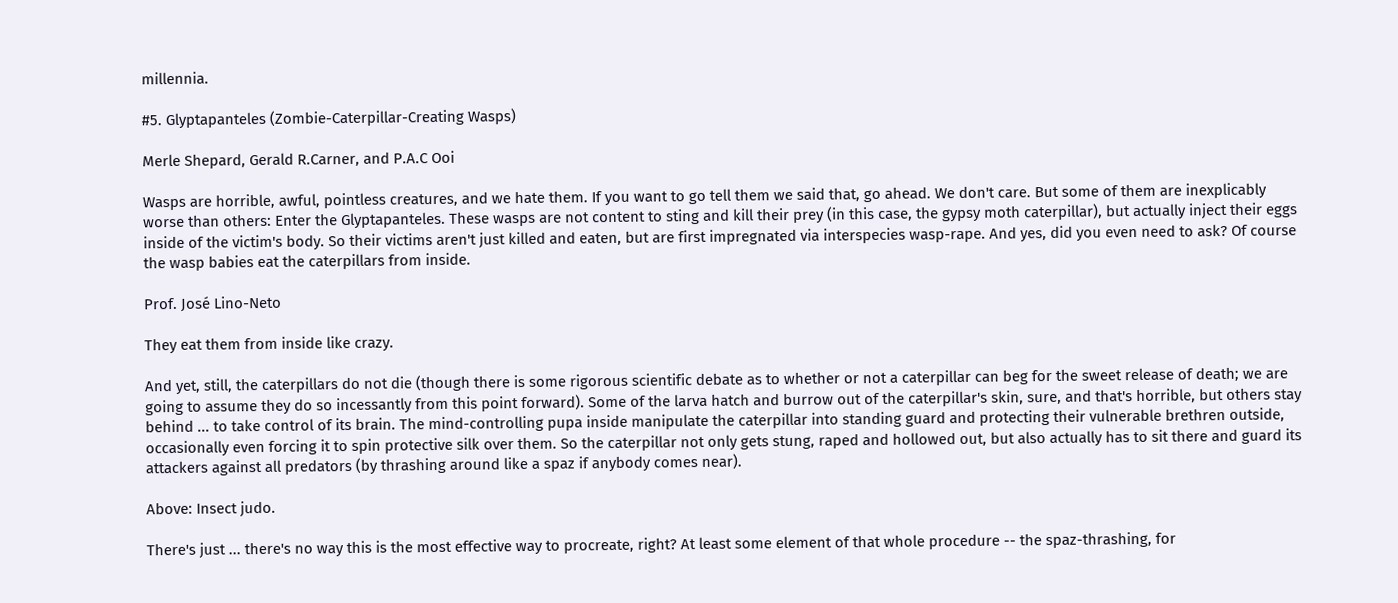millennia.

#5. Glyptapanteles (Zombie-Caterpillar-Creating Wasps)

Merle Shepard, Gerald R.Carner, and P.A.C Ooi

Wasps are horrible, awful, pointless creatures, and we hate them. If you want to go tell them we said that, go ahead. We don't care. But some of them are inexplicably worse than others: Enter the Glyptapanteles. These wasps are not content to sting and kill their prey (in this case, the gypsy moth caterpillar), but actually inject their eggs inside of the victim's body. So their victims aren't just killed and eaten, but are first impregnated via interspecies wasp-rape. And yes, did you even need to ask? Of course the wasp babies eat the caterpillars from inside.

Prof. José Lino-Neto

They eat them from inside like crazy.

And yet, still, the caterpillars do not die (though there is some rigorous scientific debate as to whether or not a caterpillar can beg for the sweet release of death; we are going to assume they do so incessantly from this point forward). Some of the larva hatch and burrow out of the caterpillar's skin, sure, and that's horrible, but others stay behind ... to take control of its brain. The mind-controlling pupa inside manipulate the caterpillar into standing guard and protecting their vulnerable brethren outside, occasionally even forcing it to spin protective silk over them. So the caterpillar not only gets stung, raped and hollowed out, but also actually has to sit there and guard its attackers against all predators (by thrashing around like a spaz if anybody comes near).

Above: Insect judo.

There's just ... there's no way this is the most effective way to procreate, right? At least some element of that whole procedure -- the spaz-thrashing, for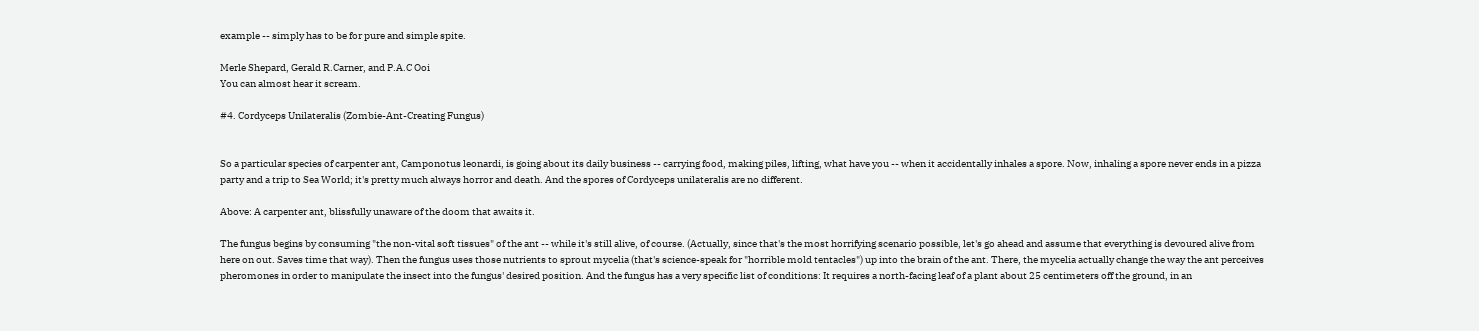example -- simply has to be for pure and simple spite.

Merle Shepard, Gerald R.Carner, and P.A.C Ooi
You can almost hear it scream.

#4. Cordyceps Unilateralis (Zombie-Ant-Creating Fungus)


So a particular species of carpenter ant, Camponotus leonardi, is going about its daily business -- carrying food, making piles, lifting, what have you -- when it accidentally inhales a spore. Now, inhaling a spore never ends in a pizza party and a trip to Sea World; it's pretty much always horror and death. And the spores of Cordyceps unilateralis are no different.

Above: A carpenter ant, blissfully unaware of the doom that awaits it.

The fungus begins by consuming "the non-vital soft tissues" of the ant -- while it's still alive, of course. (Actually, since that's the most horrifying scenario possible, let's go ahead and assume that everything is devoured alive from here on out. Saves time that way). Then the fungus uses those nutrients to sprout mycelia (that's science-speak for "horrible mold tentacles") up into the brain of the ant. There, the mycelia actually change the way the ant perceives pheromones in order to manipulate the insect into the fungus' desired position. And the fungus has a very specific list of conditions: It requires a north-facing leaf of a plant about 25 centimeters off the ground, in an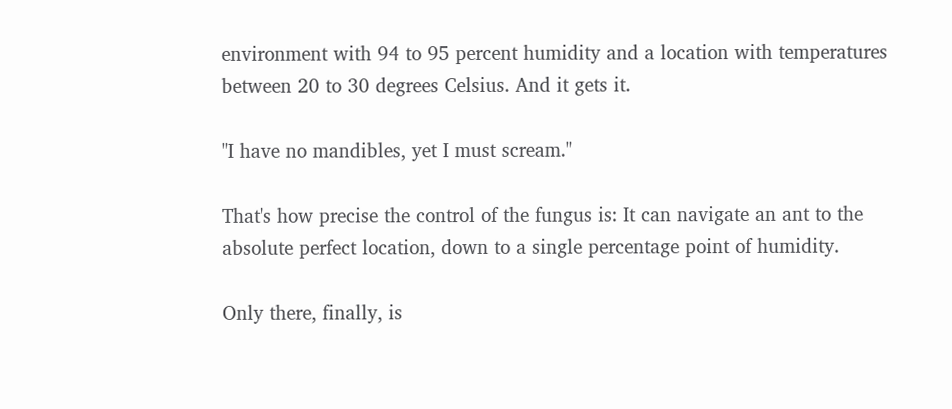environment with 94 to 95 percent humidity and a location with temperatures between 20 to 30 degrees Celsius. And it gets it.

"I have no mandibles, yet I must scream."

That's how precise the control of the fungus is: It can navigate an ant to the absolute perfect location, down to a single percentage point of humidity.

Only there, finally, is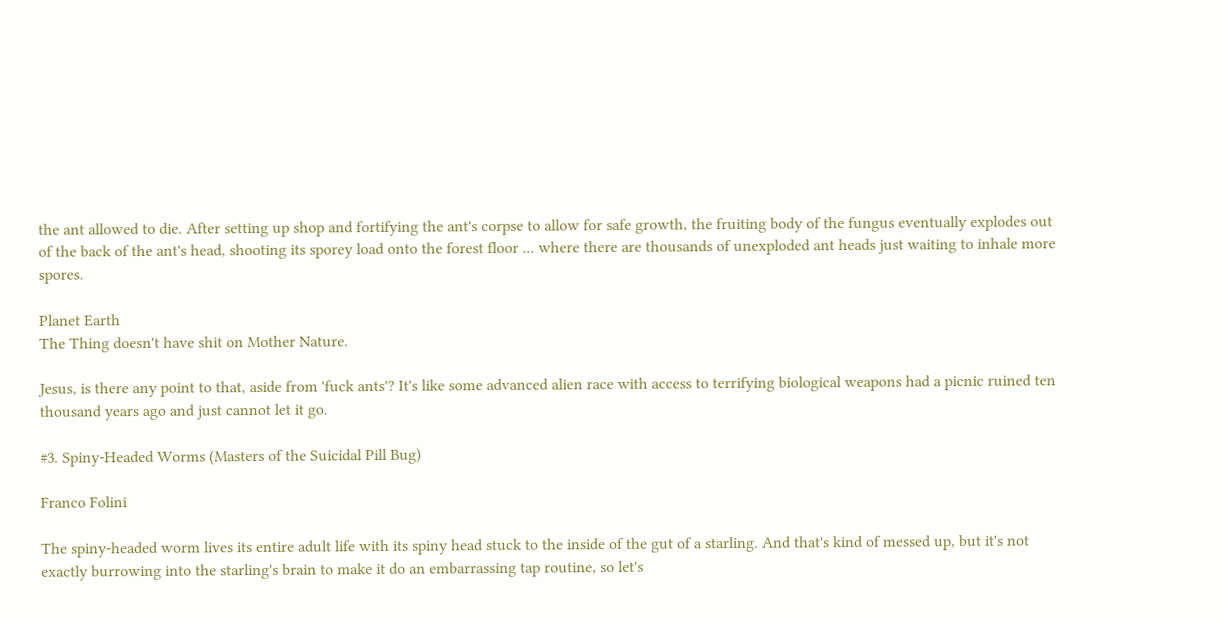the ant allowed to die. After setting up shop and fortifying the ant's corpse to allow for safe growth, the fruiting body of the fungus eventually explodes out of the back of the ant's head, shooting its sporey load onto the forest floor ... where there are thousands of unexploded ant heads just waiting to inhale more spores.

Planet Earth
The Thing doesn't have shit on Mother Nature.

Jesus, is there any point to that, aside from 'fuck ants'? It's like some advanced alien race with access to terrifying biological weapons had a picnic ruined ten thousand years ago and just cannot let it go.

#3. Spiny-Headed Worms (Masters of the Suicidal Pill Bug)

Franco Folini

The spiny-headed worm lives its entire adult life with its spiny head stuck to the inside of the gut of a starling. And that's kind of messed up, but it's not exactly burrowing into the starling's brain to make it do an embarrassing tap routine, so let's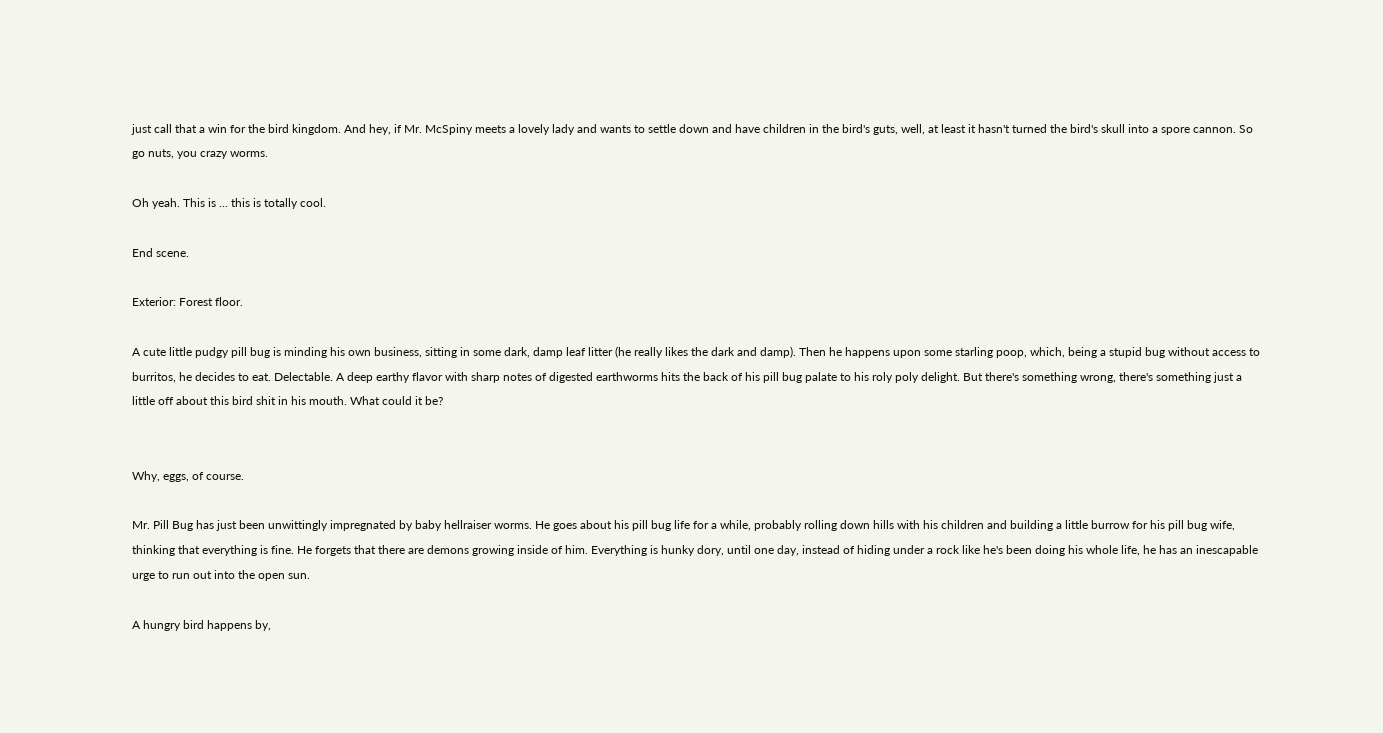just call that a win for the bird kingdom. And hey, if Mr. McSpiny meets a lovely lady and wants to settle down and have children in the bird's guts, well, at least it hasn't turned the bird's skull into a spore cannon. So go nuts, you crazy worms.

Oh yeah. This is ... this is totally cool.

End scene.

Exterior: Forest floor.

A cute little pudgy pill bug is minding his own business, sitting in some dark, damp leaf litter (he really likes the dark and damp). Then he happens upon some starling poop, which, being a stupid bug without access to burritos, he decides to eat. Delectable. A deep earthy flavor with sharp notes of digested earthworms hits the back of his pill bug palate to his roly poly delight. But there's something wrong, there's something just a little off about this bird shit in his mouth. What could it be?


Why, eggs, of course.

Mr. Pill Bug has just been unwittingly impregnated by baby hellraiser worms. He goes about his pill bug life for a while, probably rolling down hills with his children and building a little burrow for his pill bug wife, thinking that everything is fine. He forgets that there are demons growing inside of him. Everything is hunky dory, until one day, instead of hiding under a rock like he's been doing his whole life, he has an inescapable urge to run out into the open sun.

A hungry bird happens by,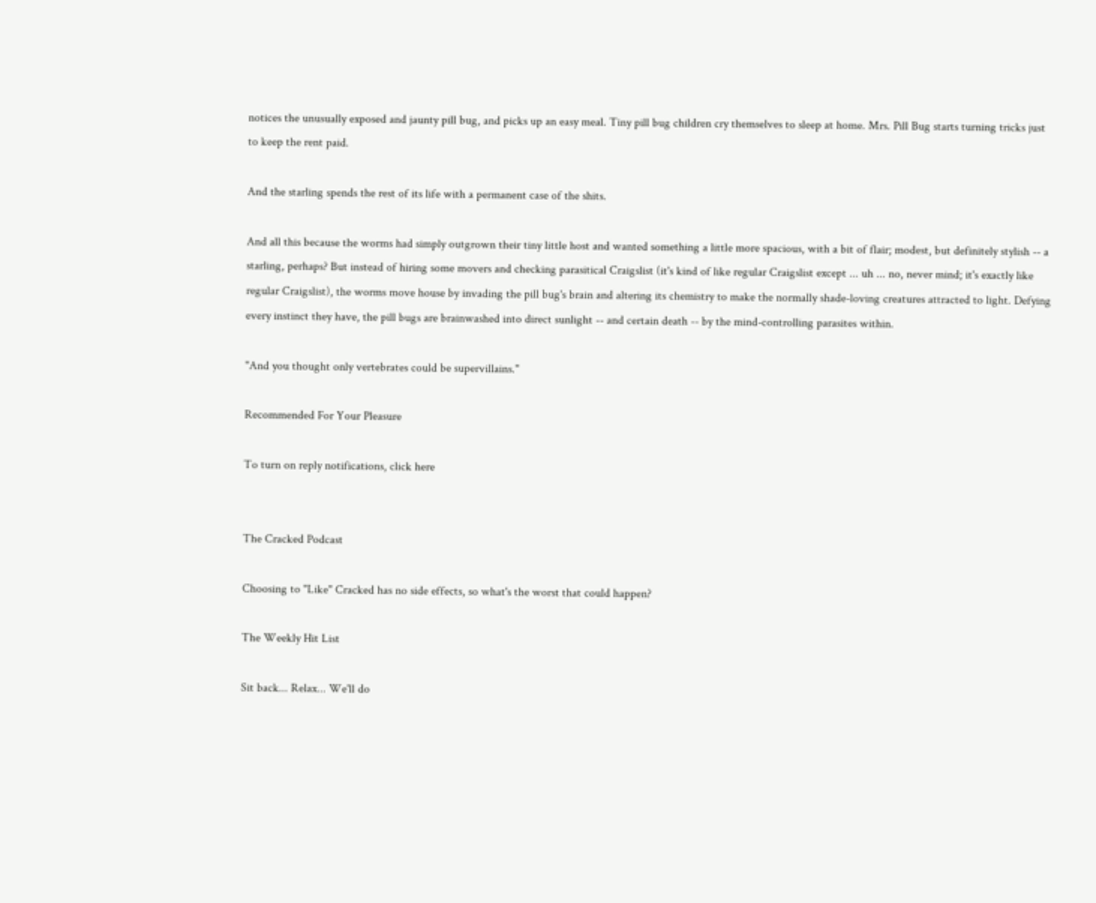notices the unusually exposed and jaunty pill bug, and picks up an easy meal. Tiny pill bug children cry themselves to sleep at home. Mrs. Pill Bug starts turning tricks just to keep the rent paid.

And the starling spends the rest of its life with a permanent case of the shits.

And all this because the worms had simply outgrown their tiny little host and wanted something a little more spacious, with a bit of flair; modest, but definitely stylish -- a starling, perhaps? But instead of hiring some movers and checking parasitical Craigslist (it's kind of like regular Craigslist except ... uh ... no, never mind; it's exactly like regular Craigslist), the worms move house by invading the pill bug's brain and altering its chemistry to make the normally shade-loving creatures attracted to light. Defying every instinct they have, the pill bugs are brainwashed into direct sunlight -- and certain death -- by the mind-controlling parasites within.

"And you thought only vertebrates could be supervillains."

Recommended For Your Pleasure

To turn on reply notifications, click here


The Cracked Podcast

Choosing to "Like" Cracked has no side effects, so what's the worst that could happen?

The Weekly Hit List

Sit back... Relax... We'll do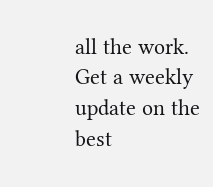all the work.
Get a weekly update on the best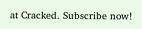at Cracked. Subscribe now!